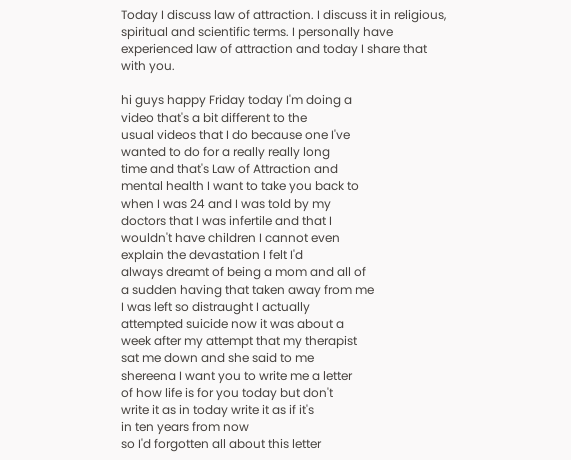Today I discuss law of attraction. I discuss it in religious, spiritual and scientific terms. I personally have experienced law of attraction and today I share that with you.

hi guys happy Friday today I'm doing a
video that's a bit different to the
usual videos that I do because one I've
wanted to do for a really really long
time and that's Law of Attraction and
mental health I want to take you back to
when I was 24 and I was told by my
doctors that I was infertile and that I
wouldn't have children I cannot even
explain the devastation I felt I'd
always dreamt of being a mom and all of
a sudden having that taken away from me
I was left so distraught I actually
attempted suicide now it was about a
week after my attempt that my therapist
sat me down and she said to me
shereena I want you to write me a letter
of how life is for you today but don't
write it as in today write it as if it's
in ten years from now
so I'd forgotten all about this letter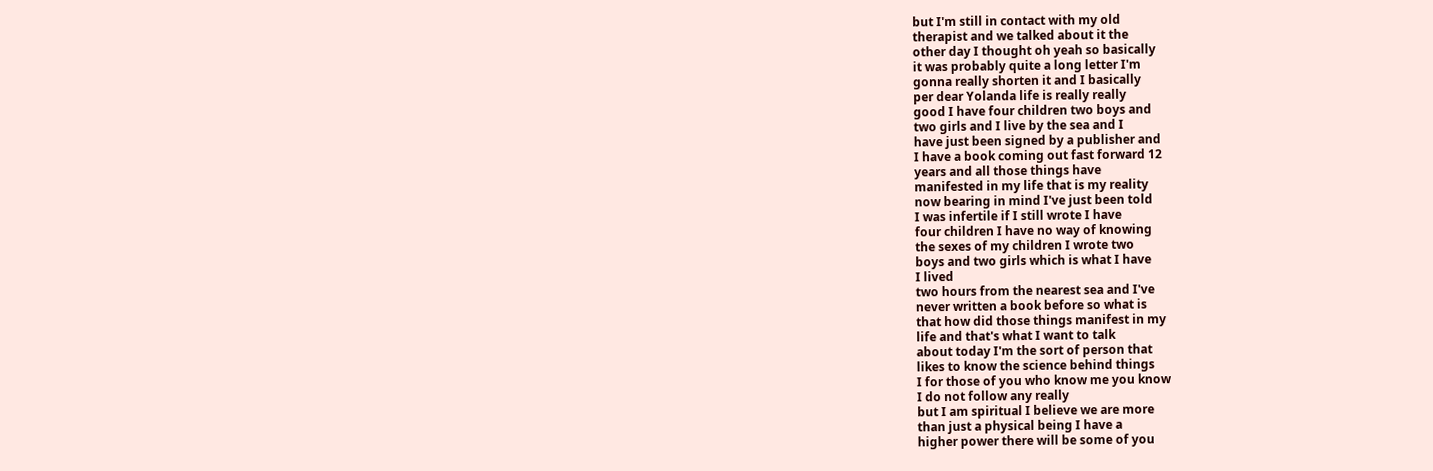but I'm still in contact with my old
therapist and we talked about it the
other day I thought oh yeah so basically
it was probably quite a long letter I'm
gonna really shorten it and I basically
per dear Yolanda life is really really
good I have four children two boys and
two girls and I live by the sea and I
have just been signed by a publisher and
I have a book coming out fast forward 12
years and all those things have
manifested in my life that is my reality
now bearing in mind I've just been told
I was infertile if I still wrote I have
four children I have no way of knowing
the sexes of my children I wrote two
boys and two girls which is what I have
I lived
two hours from the nearest sea and I've
never written a book before so what is
that how did those things manifest in my
life and that's what I want to talk
about today I'm the sort of person that
likes to know the science behind things
I for those of you who know me you know
I do not follow any really
but I am spiritual I believe we are more
than just a physical being I have a
higher power there will be some of you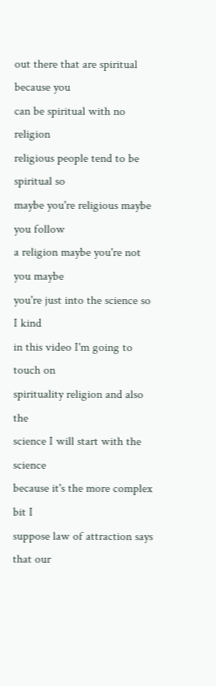out there that are spiritual because you
can be spiritual with no religion
religious people tend to be spiritual so
maybe you're religious maybe you follow
a religion maybe you're not you maybe
you're just into the science so I kind
in this video I'm going to touch on
spirituality religion and also the
science I will start with the science
because it's the more complex bit I
suppose law of attraction says that our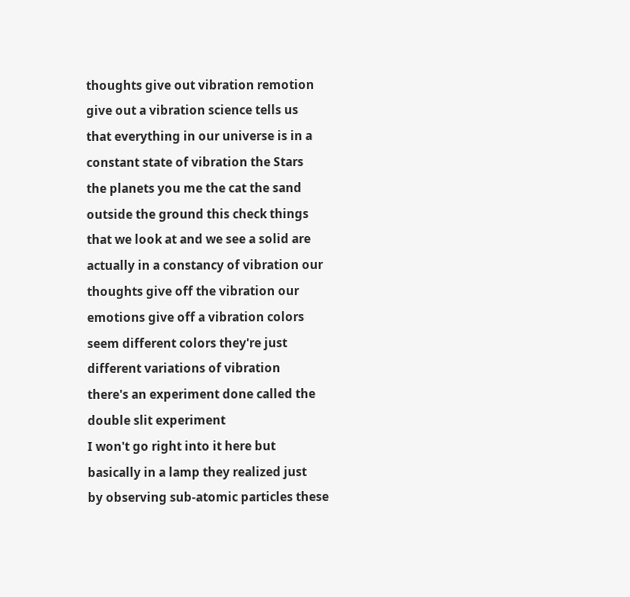thoughts give out vibration remotion
give out a vibration science tells us
that everything in our universe is in a
constant state of vibration the Stars
the planets you me the cat the sand
outside the ground this check things
that we look at and we see a solid are
actually in a constancy of vibration our
thoughts give off the vibration our
emotions give off a vibration colors
seem different colors they're just
different variations of vibration
there's an experiment done called the
double slit experiment
I won't go right into it here but
basically in a lamp they realized just
by observing sub-atomic particles these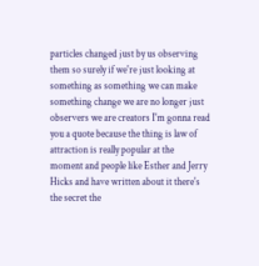particles changed just by us observing
them so surely if we're just looking at
something as something we can make
something change we are no longer just
observers we are creators I'm gonna read
you a quote because the thing is law of
attraction is really popular at the
moment and people like Esther and Jerry
Hicks and have written about it there's
the secret the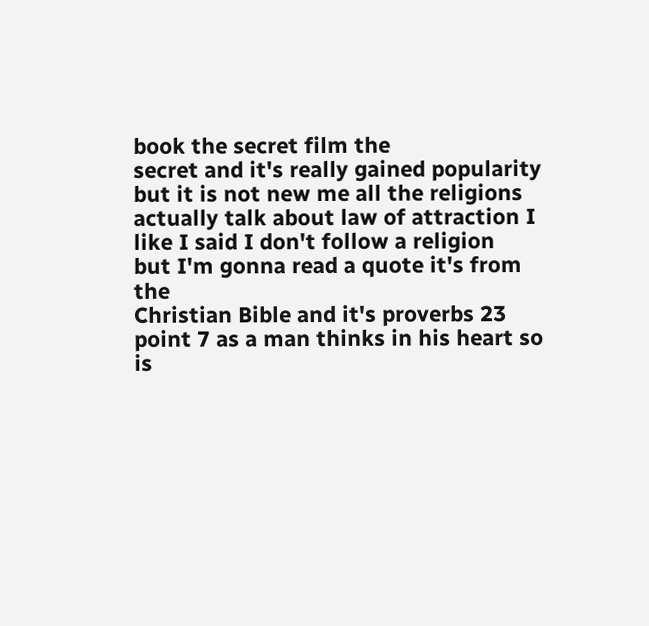book the secret film the
secret and it's really gained popularity
but it is not new me all the religions
actually talk about law of attraction I
like I said I don't follow a religion
but I'm gonna read a quote it's from the
Christian Bible and it's proverbs 23
point 7 as a man thinks in his heart so
is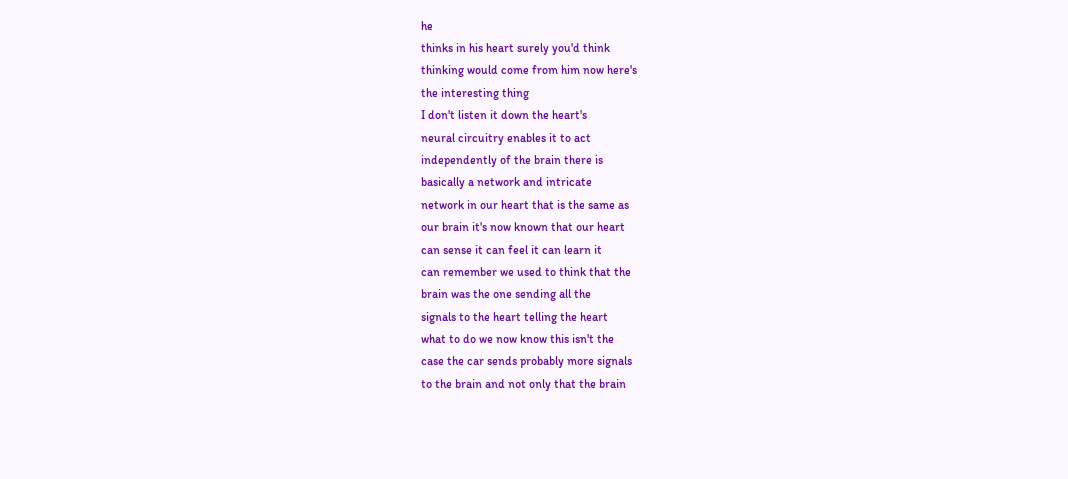he
thinks in his heart surely you'd think
thinking would come from him now here's
the interesting thing
I don't listen it down the heart's
neural circuitry enables it to act
independently of the brain there is
basically a network and intricate
network in our heart that is the same as
our brain it's now known that our heart
can sense it can feel it can learn it
can remember we used to think that the
brain was the one sending all the
signals to the heart telling the heart
what to do we now know this isn't the
case the car sends probably more signals
to the brain and not only that the brain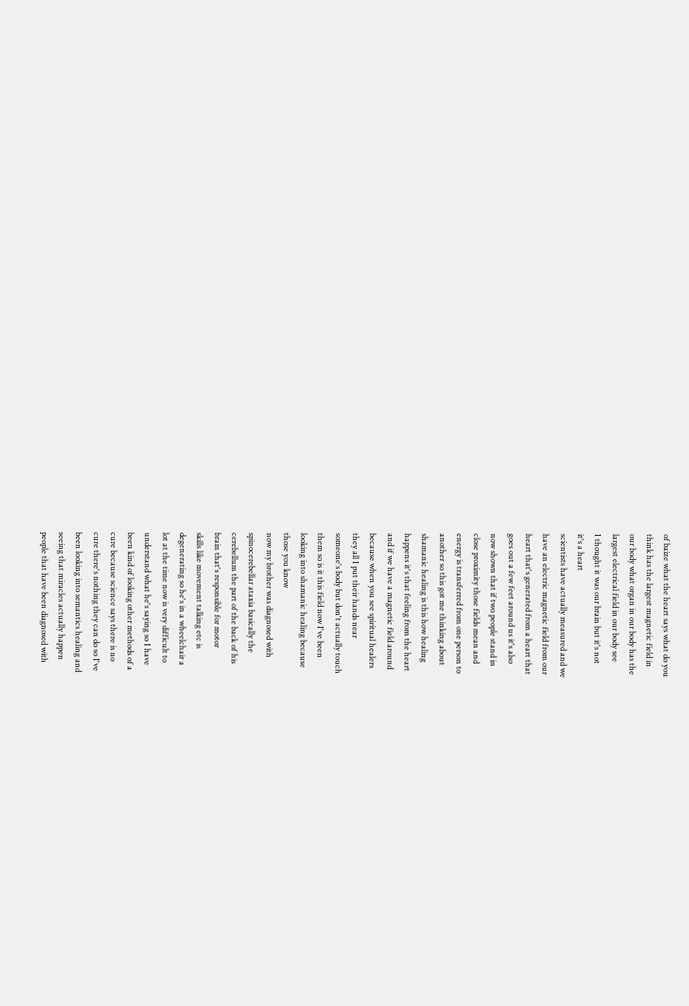of baize what the heart says what do you
think has the largest magnetic field in
our body what organ in our body has the
largest electrical field in our body see
I thought it was our brain but it's not
it's a heart
scientists have actually measured and we
have an electric magnetic field from our
heart that's generated from a heart that
goes out a few feet around us it's also
now shown that if two people stand in
close proximity those fields mean and
energy is transferred from one person to
another so this got me thinking about
shamanic healing is this how healing
happens it's that feeling from the heart
and if we have a magnetic field around
because when you see spiritual healers
they all I put their hands near
someone's body but don't actually touch
them so is it this field now I've been
looking into shamanic healing because
those you know
now my brother was diagnosed with
spinocerebellar ataxia basically the
cerebellum the part of the back of his
brain that's responsible for motor
skills like movement talking etc is
degenerating so he's in a wheelchair a
lot at the time now is very difficult to
understand what he's saying so I have
been kind of looking other methods of a
cure because science says there is no
cure there's nothing they can do so I've
been looking into semantics healing and
seeing that miracles actually happen
people that have been diagnosed with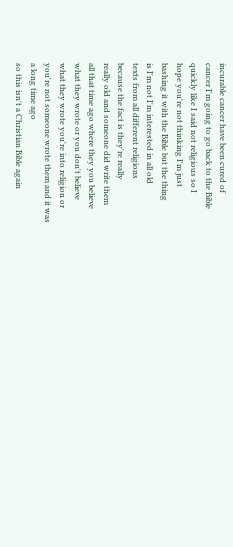incurable cancer have been cured of
cancer I'm going to go back to the Bible
quickly like I said not religious so I
hope you're not thinking I'm just
bashing it with the Bible but the thing
is I'm not I'm interested in all old
texts from all different religions
because the fact is they're really
really old and someone did write them
all that time ago where they you believe
what they wrote or you don't believe
what they wrote you're into religion or
you're not someone wrote them and it was
a long time ago
so this isn't a Christian Bible again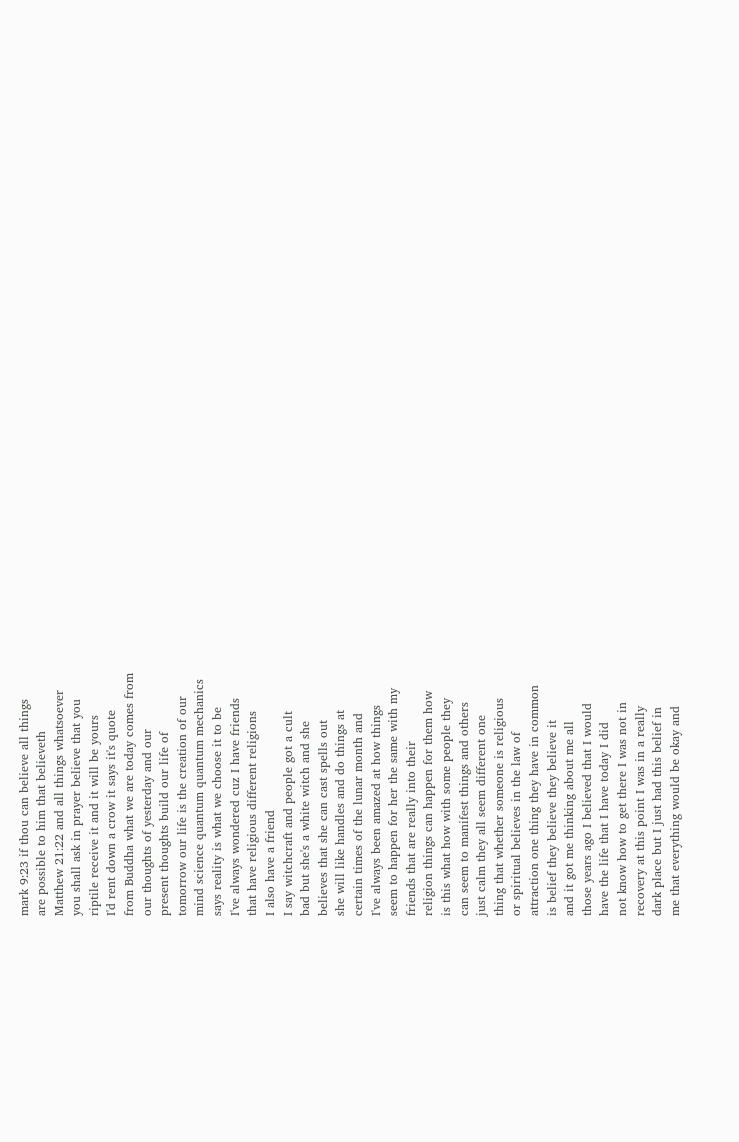mark 9:23 if thou can believe all things
are possible to him that believeth
Matthew 21:22 and all things whatsoever
you shall ask in prayer believe that you
riptile receive it and it will be yours
I'd rent down a crow it says it's quote
from Buddha what we are today comes from
our thoughts of yesterday and our
present thoughts build our life of
tomorrow our life is the creation of our
mind science quantum quantum mechanics
says reality is what we choose it to be
I've always wondered cuz I have friends
that have religious different religions
I also have a friend
I say witchcraft and people got a cult
bad but she's a white witch and she
believes that she can cast spells out
she will like handles and do things at
certain times of the lunar month and
I've always been amazed at how things
seem to happen for her the same with my
friends that are really into their
religion things can happen for them how
is this what how with some people they
can seem to manifest things and others
just calm they all seem different one
thing that whether someone is religious
or spiritual believes in the law of
attraction one thing they have in common
is belief they believe they believe it
and it got me thinking about me all
those years ago I believed that I would
have the life that I have today I did
not know how to get there I was not in
recovery at this point I was in a really
dark place but I just had this belief in
me that everything would be okay and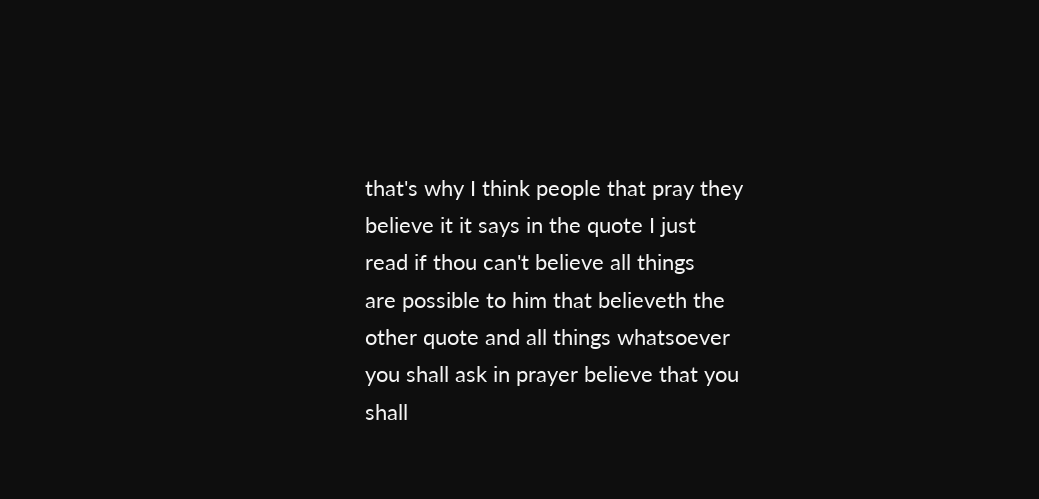that's why I think people that pray they
believe it it says in the quote I just
read if thou can't believe all things
are possible to him that believeth the
other quote and all things whatsoever
you shall ask in prayer believe that you
shall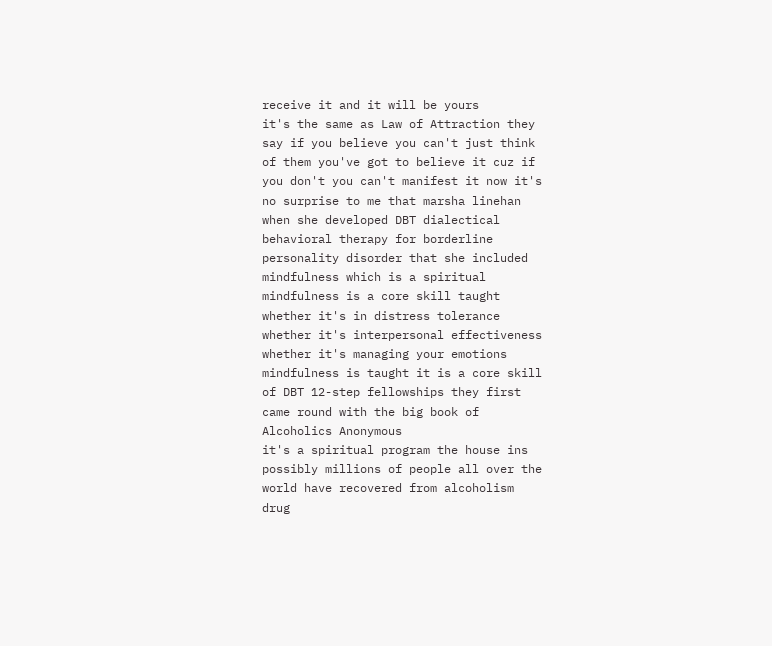receive it and it will be yours
it's the same as Law of Attraction they
say if you believe you can't just think
of them you've got to believe it cuz if
you don't you can't manifest it now it's
no surprise to me that marsha linehan
when she developed DBT dialectical
behavioral therapy for borderline
personality disorder that she included
mindfulness which is a spiritual
mindfulness is a core skill taught
whether it's in distress tolerance
whether it's interpersonal effectiveness
whether it's managing your emotions
mindfulness is taught it is a core skill
of DBT 12-step fellowships they first
came round with the big book of
Alcoholics Anonymous
it's a spiritual program the house ins
possibly millions of people all over the
world have recovered from alcoholism
drug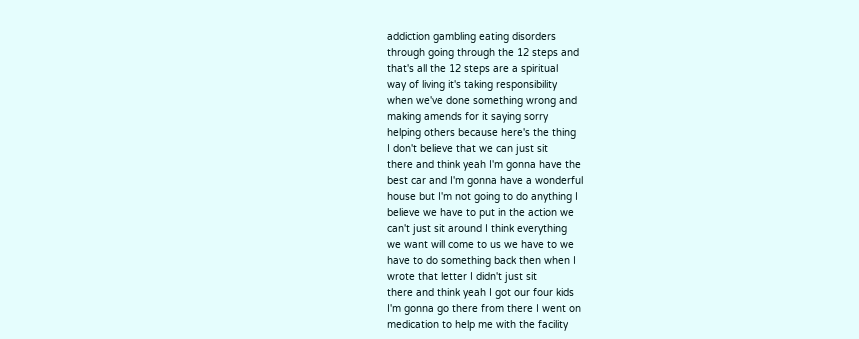addiction gambling eating disorders
through going through the 12 steps and
that's all the 12 steps are a spiritual
way of living it's taking responsibility
when we've done something wrong and
making amends for it saying sorry
helping others because here's the thing
I don't believe that we can just sit
there and think yeah I'm gonna have the
best car and I'm gonna have a wonderful
house but I'm not going to do anything I
believe we have to put in the action we
can't just sit around I think everything
we want will come to us we have to we
have to do something back then when I
wrote that letter I didn't just sit
there and think yeah I got our four kids
I'm gonna go there from there I went on
medication to help me with the facility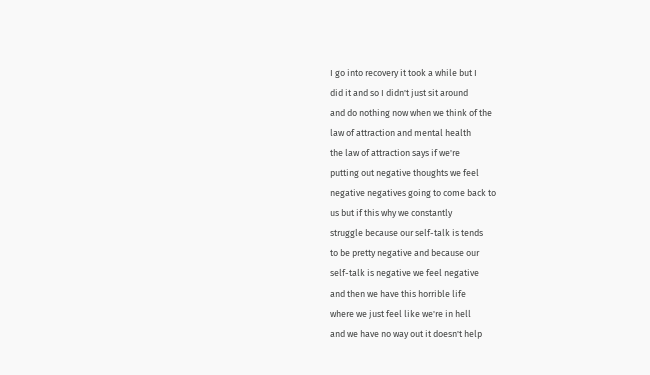I go into recovery it took a while but I
did it and so I didn't just sit around
and do nothing now when we think of the
law of attraction and mental health
the law of attraction says if we're
putting out negative thoughts we feel
negative negatives going to come back to
us but if this why we constantly
struggle because our self-talk is tends
to be pretty negative and because our
self-talk is negative we feel negative
and then we have this horrible life
where we just feel like we're in hell
and we have no way out it doesn't help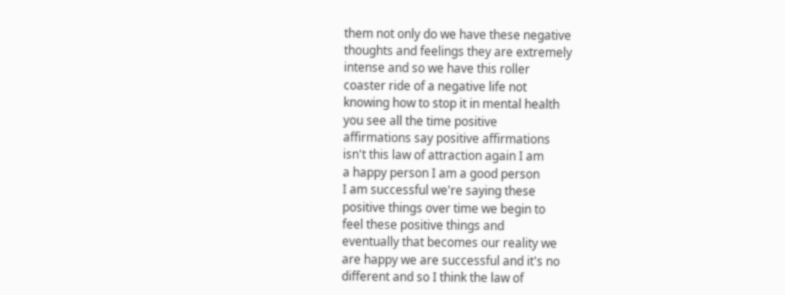them not only do we have these negative
thoughts and feelings they are extremely
intense and so we have this roller
coaster ride of a negative life not
knowing how to stop it in mental health
you see all the time positive
affirmations say positive affirmations
isn't this law of attraction again I am
a happy person I am a good person
I am successful we're saying these
positive things over time we begin to
feel these positive things and
eventually that becomes our reality we
are happy we are successful and it's no
different and so I think the law of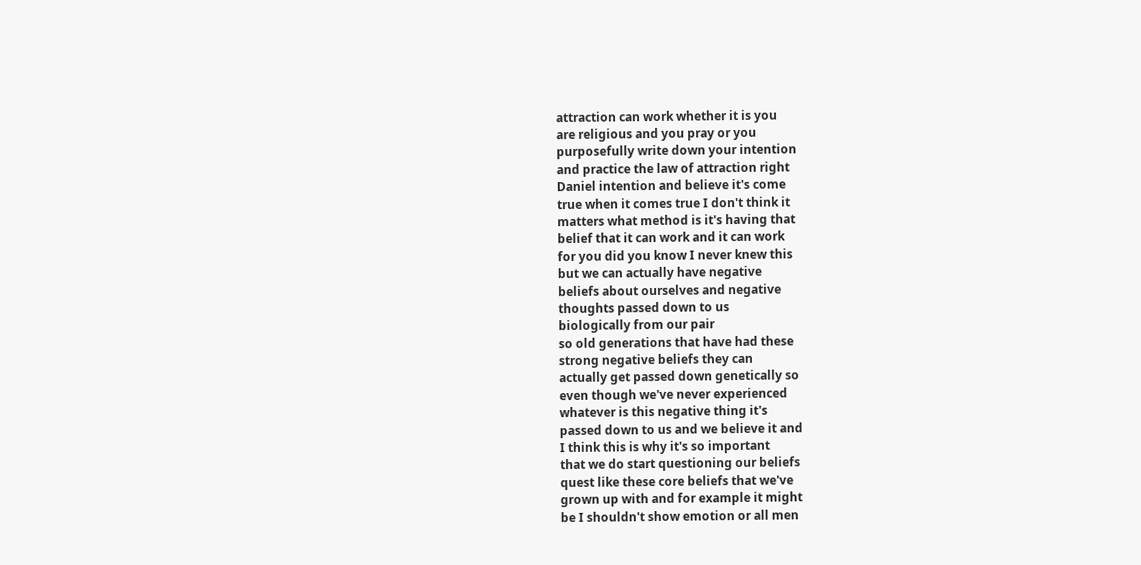attraction can work whether it is you
are religious and you pray or you
purposefully write down your intention
and practice the law of attraction right
Daniel intention and believe it's come
true when it comes true I don't think it
matters what method is it's having that
belief that it can work and it can work
for you did you know I never knew this
but we can actually have negative
beliefs about ourselves and negative
thoughts passed down to us
biologically from our pair
so old generations that have had these
strong negative beliefs they can
actually get passed down genetically so
even though we've never experienced
whatever is this negative thing it's
passed down to us and we believe it and
I think this is why it's so important
that we do start questioning our beliefs
quest like these core beliefs that we've
grown up with and for example it might
be I shouldn't show emotion or all men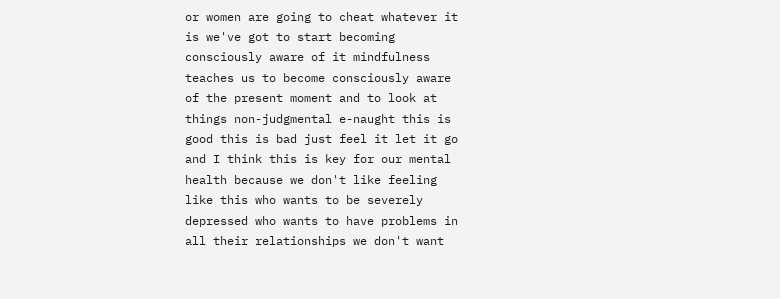or women are going to cheat whatever it
is we've got to start becoming
consciously aware of it mindfulness
teaches us to become consciously aware
of the present moment and to look at
things non-judgmental e-naught this is
good this is bad just feel it let it go
and I think this is key for our mental
health because we don't like feeling
like this who wants to be severely
depressed who wants to have problems in
all their relationships we don't want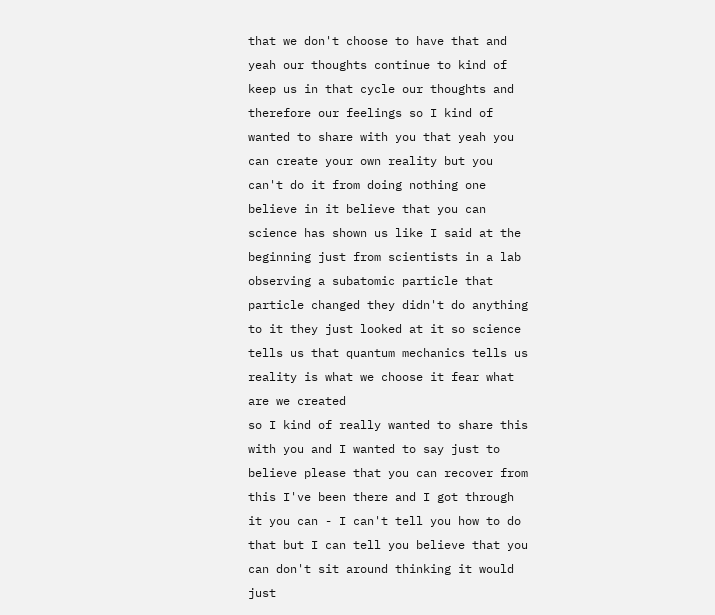that we don't choose to have that and
yeah our thoughts continue to kind of
keep us in that cycle our thoughts and
therefore our feelings so I kind of
wanted to share with you that yeah you
can create your own reality but you
can't do it from doing nothing one
believe in it believe that you can
science has shown us like I said at the
beginning just from scientists in a lab
observing a subatomic particle that
particle changed they didn't do anything
to it they just looked at it so science
tells us that quantum mechanics tells us
reality is what we choose it fear what
are we created
so I kind of really wanted to share this
with you and I wanted to say just to
believe please that you can recover from
this I've been there and I got through
it you can - I can't tell you how to do
that but I can tell you believe that you
can don't sit around thinking it would
just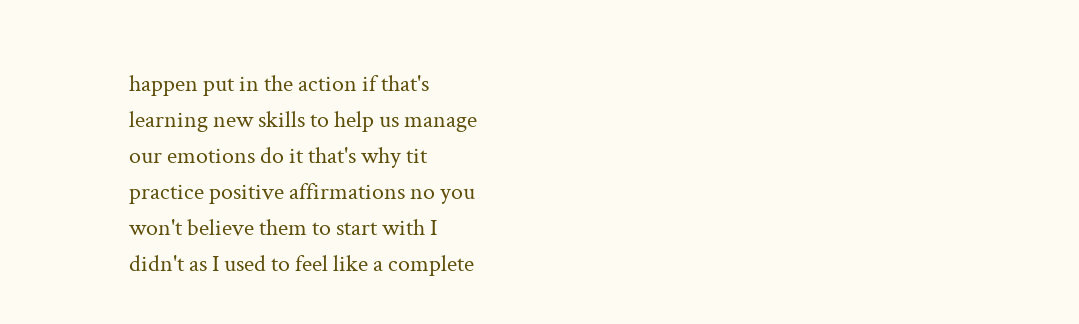happen put in the action if that's
learning new skills to help us manage
our emotions do it that's why tit
practice positive affirmations no you
won't believe them to start with I
didn't as I used to feel like a complete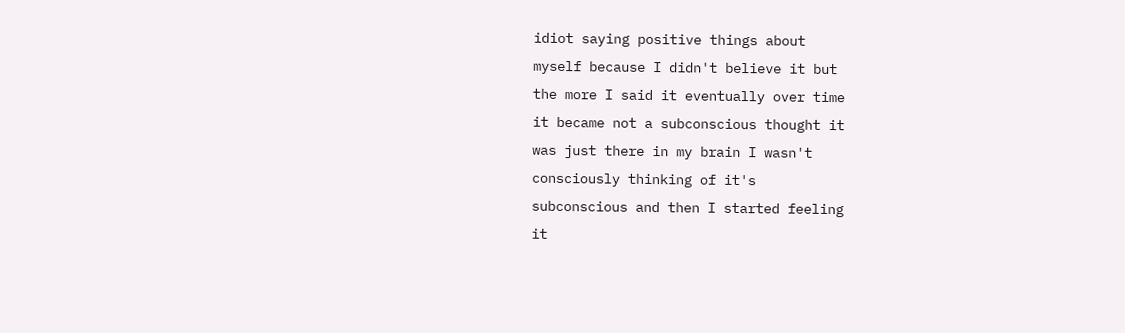idiot saying positive things about
myself because I didn't believe it but
the more I said it eventually over time
it became not a subconscious thought it
was just there in my brain I wasn't
consciously thinking of it's
subconscious and then I started feeling
it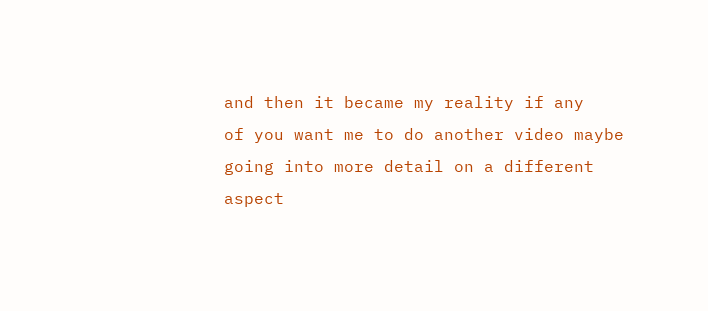and then it became my reality if any
of you want me to do another video maybe
going into more detail on a different
aspect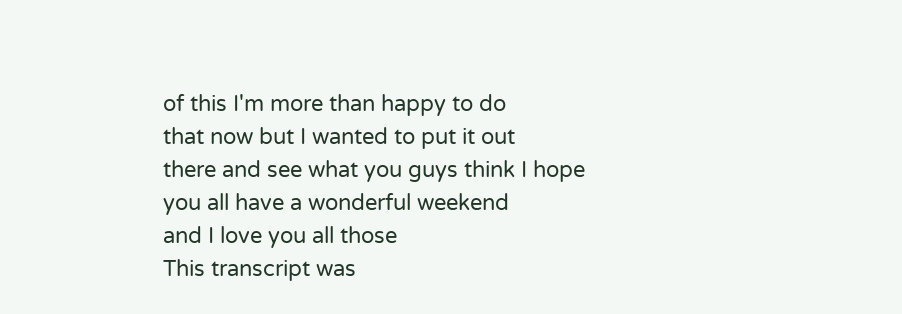of this I'm more than happy to do
that now but I wanted to put it out
there and see what you guys think I hope
you all have a wonderful weekend
and I love you all those
This transcript was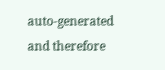auto-generated and therefore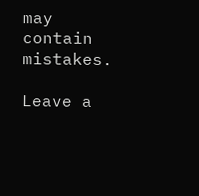may contain mistakes.

Leave a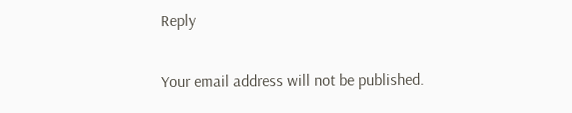Reply

Your email address will not be published.